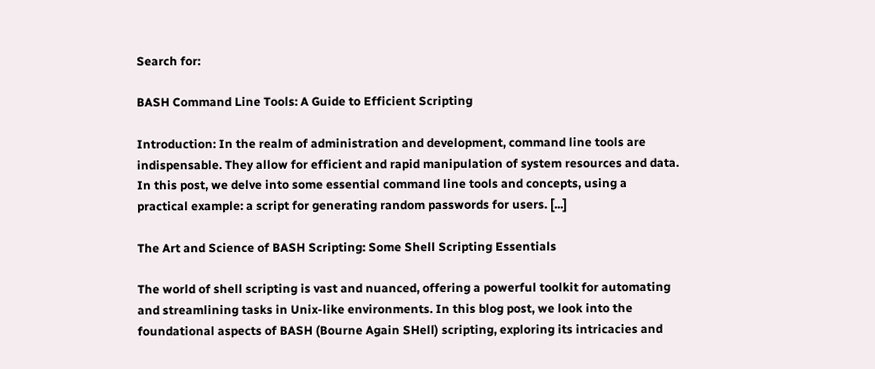Search for:

BASH Command Line Tools: A Guide to Efficient Scripting

Introduction: In the realm of administration and development, command line tools are indispensable. They allow for efficient and rapid manipulation of system resources and data. In this post, we delve into some essential command line tools and concepts, using a practical example: a script for generating random passwords for users. [...]

The Art and Science of BASH Scripting: Some Shell Scripting Essentials

The world of shell scripting is vast and nuanced, offering a powerful toolkit for automating and streamlining tasks in Unix-like environments. In this blog post, we look into the foundational aspects of BASH (Bourne Again SHell) scripting, exploring its intricacies and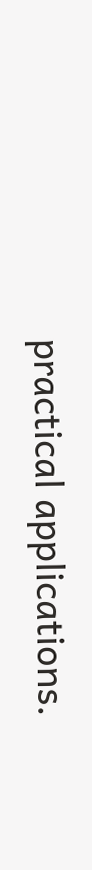practical applications.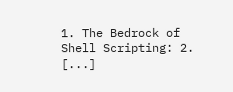1. The Bedrock of Shell Scripting: 2. [...]